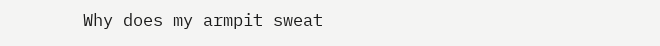Why does my armpit sweat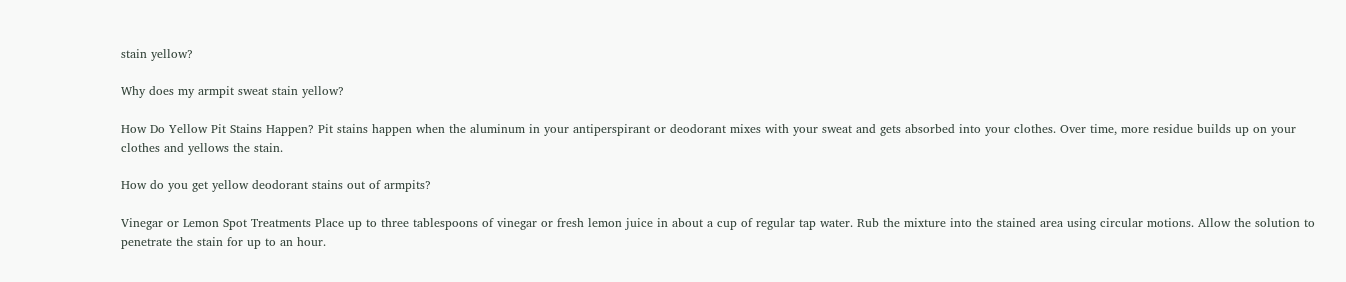stain yellow?

Why does my armpit sweat stain yellow?

How Do Yellow Pit Stains Happen? Pit stains happen when the aluminum in your antiperspirant or deodorant mixes with your sweat and gets absorbed into your clothes. Over time, more residue builds up on your clothes and yellows the stain.

How do you get yellow deodorant stains out of armpits?

Vinegar or Lemon Spot Treatments Place up to three tablespoons of vinegar or fresh lemon juice in about a cup of regular tap water. Rub the mixture into the stained area using circular motions. Allow the solution to penetrate the stain for up to an hour.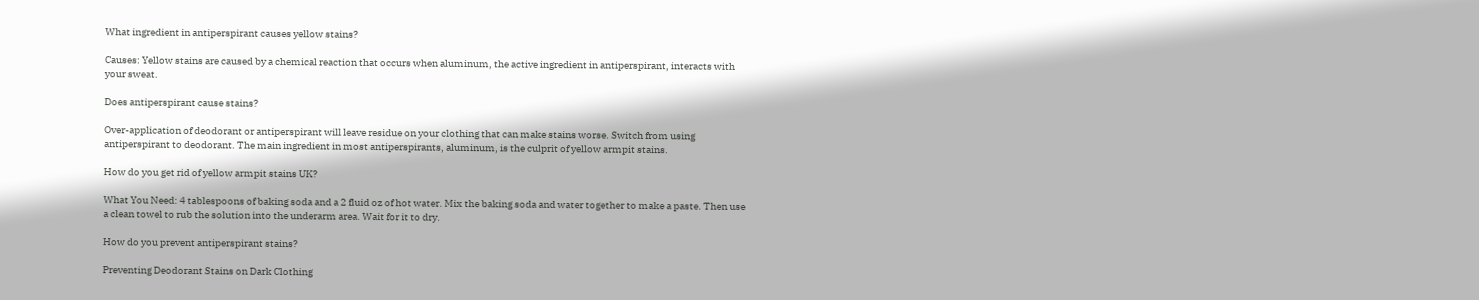What ingredient in antiperspirant causes yellow stains?

Causes: Yellow stains are caused by a chemical reaction that occurs when aluminum, the active ingredient in antiperspirant, interacts with your sweat.

Does antiperspirant cause stains?

Over-application of deodorant or antiperspirant will leave residue on your clothing that can make stains worse. Switch from using antiperspirant to deodorant. The main ingredient in most antiperspirants, aluminum, is the culprit of yellow armpit stains.

How do you get rid of yellow armpit stains UK?

What You Need: 4 tablespoons of baking soda and a 2 fluid oz of hot water. Mix the baking soda and water together to make a paste. Then use a clean towel to rub the solution into the underarm area. Wait for it to dry.

How do you prevent antiperspirant stains?

Preventing Deodorant Stains on Dark Clothing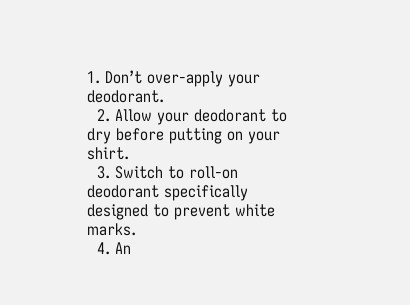1. Don’t over-apply your deodorant.
  2. Allow your deodorant to dry before putting on your shirt.
  3. Switch to roll-on deodorant specifically designed to prevent white marks.
  4. An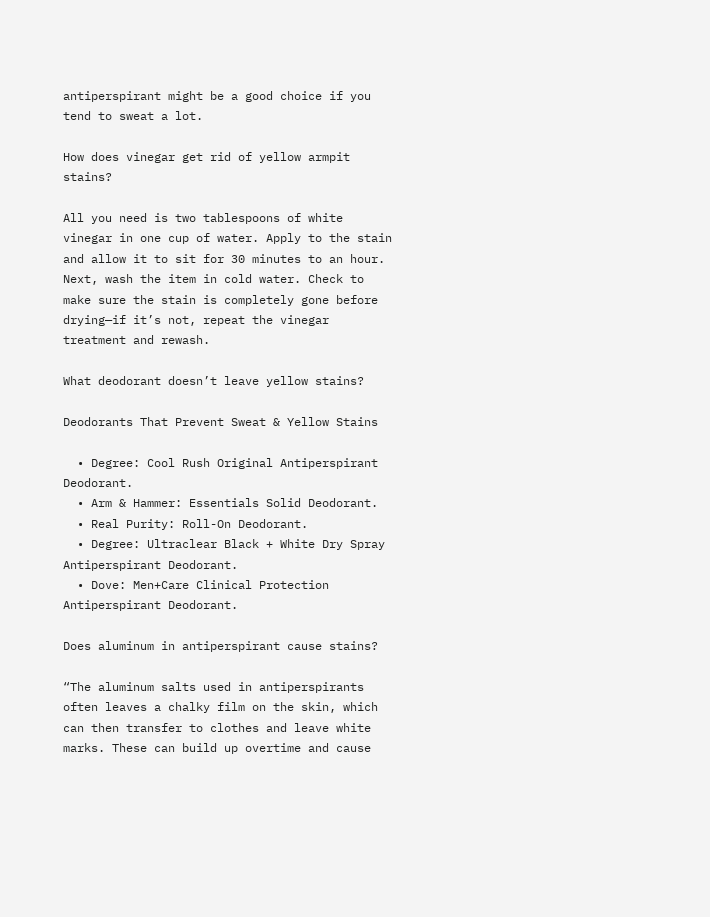antiperspirant might be a good choice if you tend to sweat a lot.

How does vinegar get rid of yellow armpit stains?

All you need is two tablespoons of white vinegar in one cup of water. Apply to the stain and allow it to sit for 30 minutes to an hour. Next, wash the item in cold water. Check to make sure the stain is completely gone before drying—if it’s not, repeat the vinegar treatment and rewash.

What deodorant doesn’t leave yellow stains?

Deodorants That Prevent Sweat & Yellow Stains

  • Degree: Cool Rush Original Antiperspirant Deodorant.
  • Arm & Hammer: Essentials Solid Deodorant.
  • Real Purity: Roll-On Deodorant.
  • Degree: Ultraclear Black + White Dry Spray Antiperspirant Deodorant.
  • Dove: Men+Care Clinical Protection Antiperspirant Deodorant.

Does aluminum in antiperspirant cause stains?

“The aluminum salts used in antiperspirants often leaves a chalky film on the skin, which can then transfer to clothes and leave white marks. These can build up overtime and cause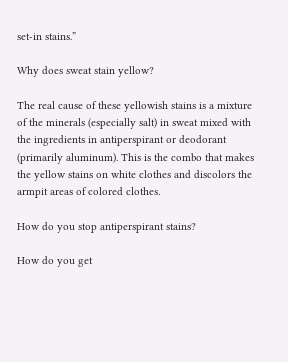set-in stains.”

Why does sweat stain yellow?

The real cause of these yellowish stains is a mixture of the minerals (especially salt) in sweat mixed with the ingredients in antiperspirant or deodorant (primarily aluminum). This is the combo that makes the yellow stains on white clothes and discolors the armpit areas of colored clothes.

How do you stop antiperspirant stains?

How do you get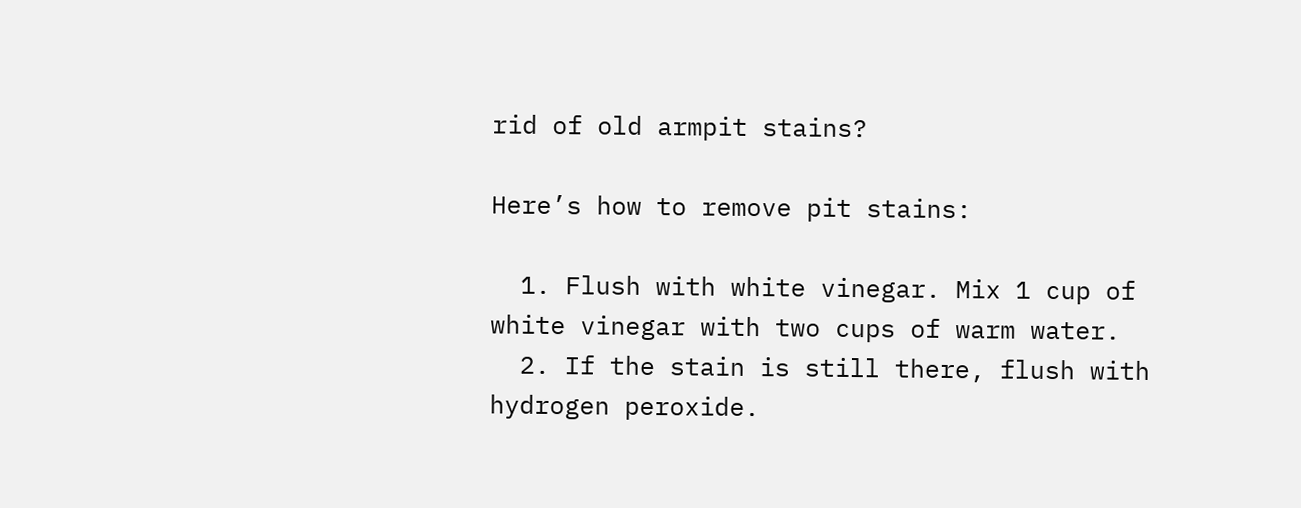rid of old armpit stains?

Here’s how to remove pit stains:

  1. Flush with white vinegar. Mix 1 cup of white vinegar with two cups of warm water.
  2. If the stain is still there, flush with hydrogen peroxide.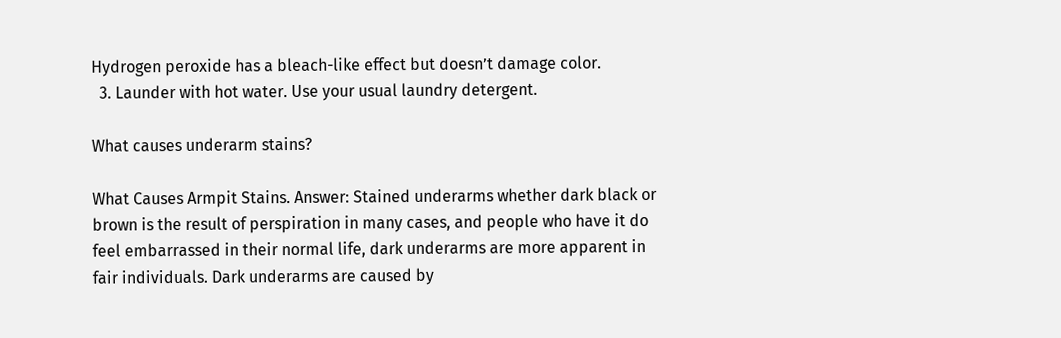Hydrogen peroxide has a bleach-like effect but doesn’t damage color.
  3. Launder with hot water. Use your usual laundry detergent.

What causes underarm stains?

What Causes Armpit Stains. Answer: Stained underarms whether dark black or brown is the result of perspiration in many cases, and people who have it do feel embarrassed in their normal life, dark underarms are more apparent in fair individuals. Dark underarms are caused by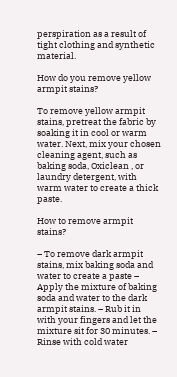perspiration as a result of tight clothing and synthetic material.

How do you remove yellow armpit stains?

To remove yellow armpit stains, pretreat the fabric by soaking it in cool or warm water. Next, mix your chosen cleaning agent, such as baking soda, Oxiclean , or laundry detergent, with warm water to create a thick paste.

How to remove armpit stains?

– To remove dark armpit stains, mix baking soda and water to create a paste – Apply the mixture of baking soda and water to the dark armpit stains. – Rub it in with your fingers and let the mixture sit for 30 minutes. – Rinse with cold water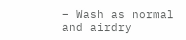– Wash as normal and airdry